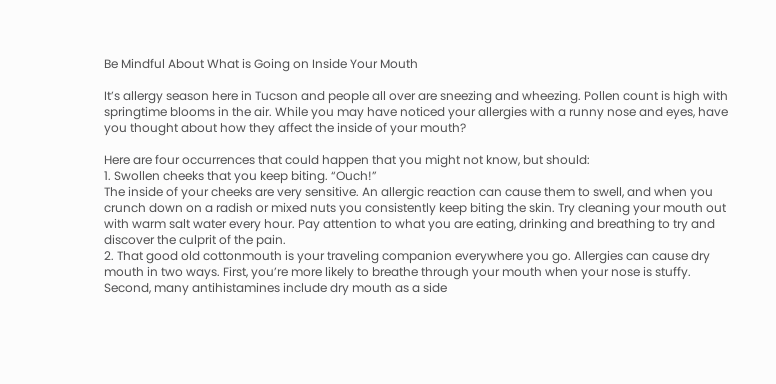Be Mindful About What is Going on Inside Your Mouth

It’s allergy season here in Tucson and people all over are sneezing and wheezing. Pollen count is high with springtime blooms in the air. While you may have noticed your allergies with a runny nose and eyes, have you thought about how they affect the inside of your mouth?

Here are four occurrences that could happen that you might not know, but should:
1. Swollen cheeks that you keep biting. “Ouch!”
The inside of your cheeks are very sensitive. An allergic reaction can cause them to swell, and when you crunch down on a radish or mixed nuts you consistently keep biting the skin. Try cleaning your mouth out with warm salt water every hour. Pay attention to what you are eating, drinking and breathing to try and discover the culprit of the pain.
2. That good old cottonmouth is your traveling companion everywhere you go. Allergies can cause dry mouth in two ways. First, you’re more likely to breathe through your mouth when your nose is stuffy. Second, many antihistamines include dry mouth as a side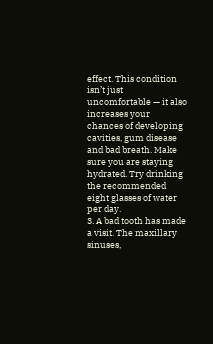effect. This condition isn’t just uncomfortable — it also increases your chances of developing cavities, gum disease and bad breath. Make sure you are staying hydrated. Try drinking the recommended eight glasses of water per day.
3. A bad tooth has made a visit. The maxillary sinuses,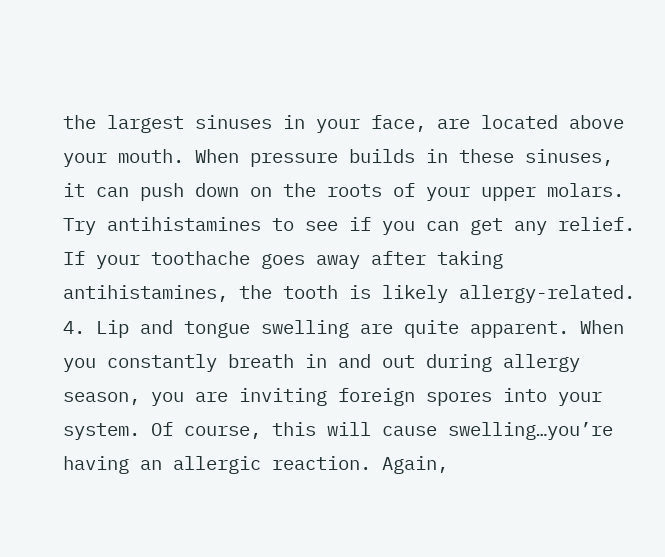the largest sinuses in your face, are located above your mouth. When pressure builds in these sinuses, it can push down on the roots of your upper molars. Try antihistamines to see if you can get any relief. If your toothache goes away after taking antihistamines, the tooth is likely allergy-related.
4. Lip and tongue swelling are quite apparent. When you constantly breath in and out during allergy season, you are inviting foreign spores into your system. Of course, this will cause swelling…you’re having an allergic reaction. Again,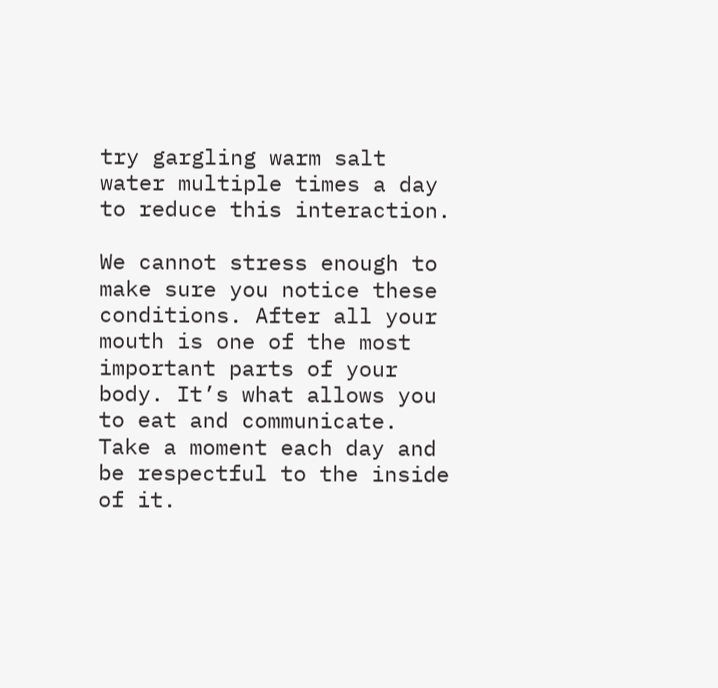try gargling warm salt water multiple times a day to reduce this interaction.

We cannot stress enough to make sure you notice these conditions. After all your mouth is one of the most important parts of your body. It’s what allows you to eat and communicate. Take a moment each day and be respectful to the inside of it.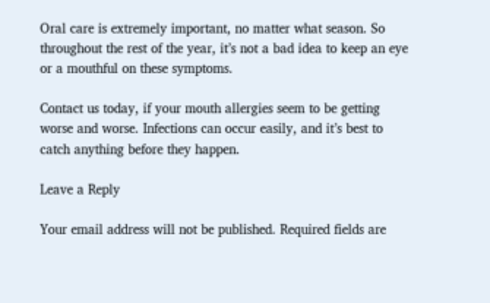Oral care is extremely important, no matter what season. So throughout the rest of the year, it’s not a bad idea to keep an eye or a mouthful on these symptoms.

Contact us today, if your mouth allergies seem to be getting worse and worse. Infections can occur easily, and it’s best to catch anything before they happen.

Leave a Reply

Your email address will not be published. Required fields are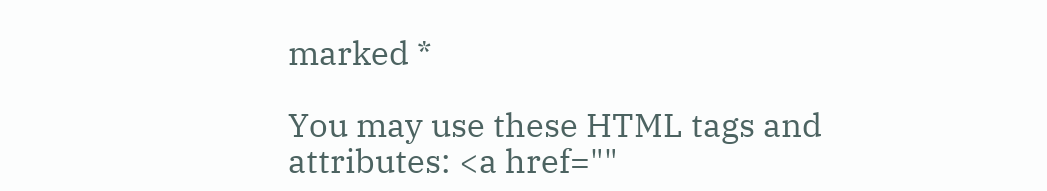marked *

You may use these HTML tags and attributes: <a href=""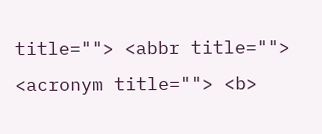title=""> <abbr title=""> <acronym title=""> <b>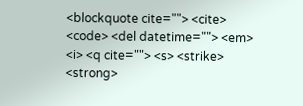<blockquote cite=""> <cite> <code> <del datetime=""> <em> <i> <q cite=""> <s> <strike> <strong>